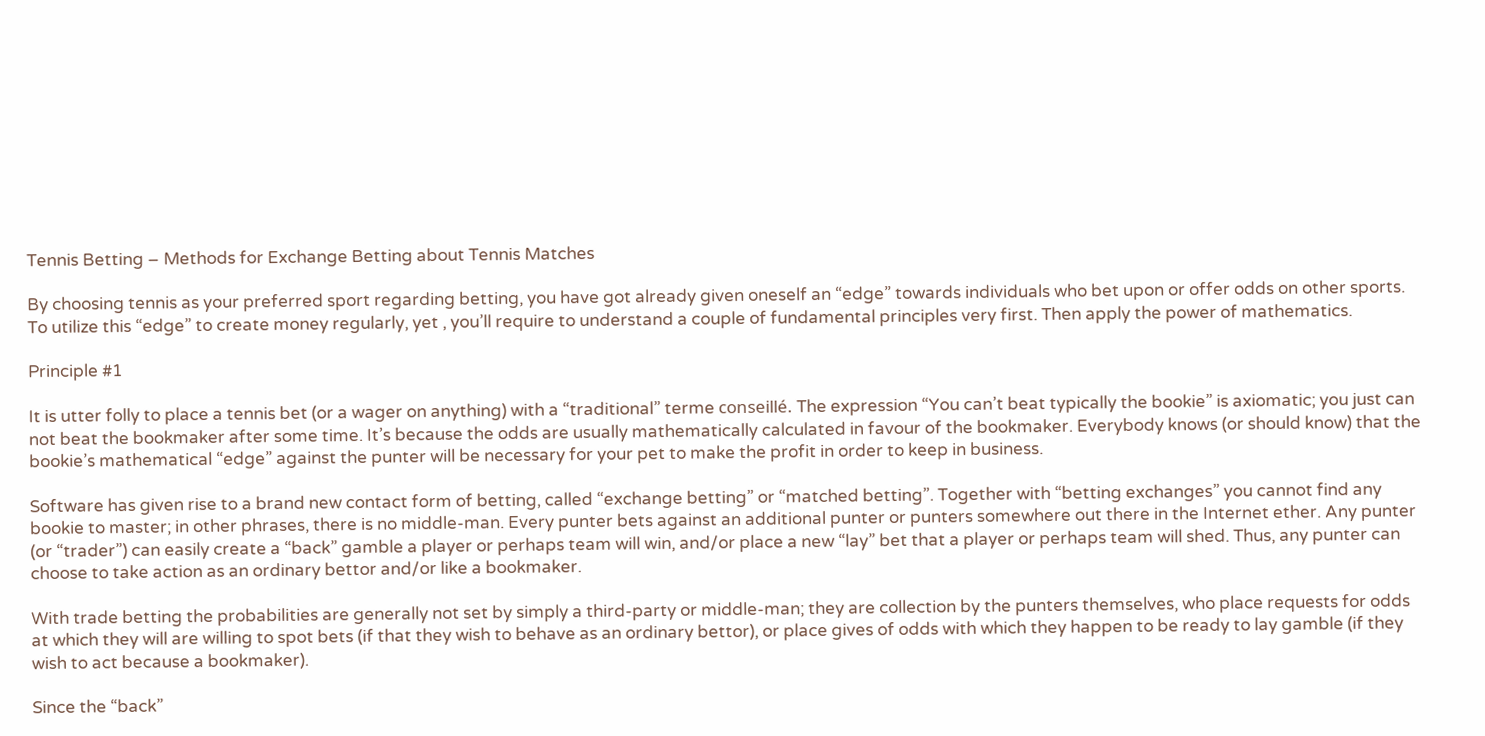Tennis Betting – Methods for Exchange Betting about Tennis Matches

By choosing tennis as your preferred sport regarding betting, you have got already given oneself an “edge” towards individuals who bet upon or offer odds on other sports. To utilize this “edge” to create money regularly, yet , you’ll require to understand a couple of fundamental principles very first. Then apply the power of mathematics.

Principle #1

It is utter folly to place a tennis bet (or a wager on anything) with a “traditional” terme conseillé. The expression “You can’t beat typically the bookie” is axiomatic; you just can not beat the bookmaker after some time. It’s because the odds are usually mathematically calculated in favour of the bookmaker. Everybody knows (or should know) that the bookie’s mathematical “edge” against the punter will be necessary for your pet to make the profit in order to keep in business.

Software has given rise to a brand new contact form of betting, called “exchange betting” or “matched betting”. Together with “betting exchanges” you cannot find any bookie to master; in other phrases, there is no middle-man. Every punter bets against an additional punter or punters somewhere out there in the Internet ether. Any punter (or “trader”) can easily create a “back” gamble a player or perhaps team will win, and/or place a new “lay” bet that a player or perhaps team will shed. Thus, any punter can choose to take action as an ordinary bettor and/or like a bookmaker.

With trade betting the probabilities are generally not set by simply a third-party or middle-man; they are collection by the punters themselves, who place requests for odds at which they will are willing to spot bets (if that they wish to behave as an ordinary bettor), or place gives of odds with which they happen to be ready to lay gamble (if they wish to act because a bookmaker).

Since the “back”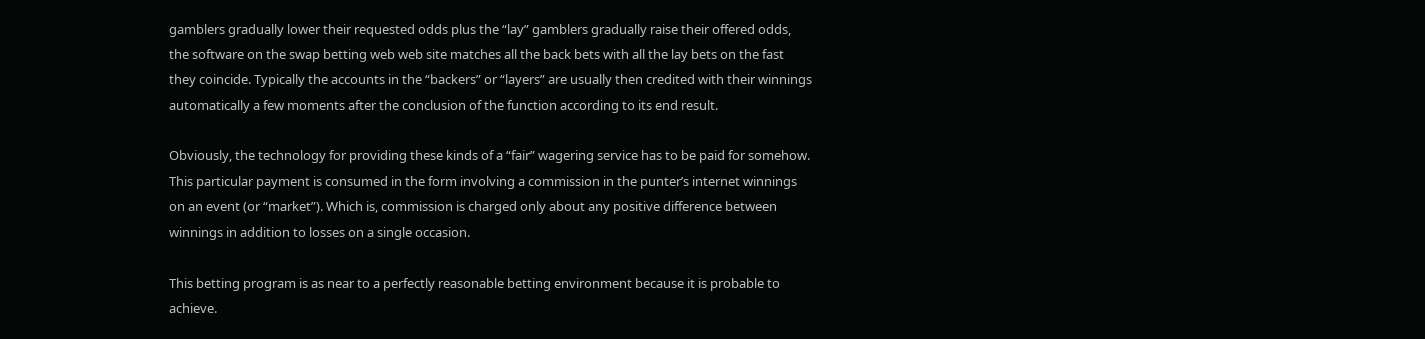gamblers gradually lower their requested odds plus the “lay” gamblers gradually raise their offered odds, the software on the swap betting web web site matches all the back bets with all the lay bets on the fast they coincide. Typically the accounts in the “backers” or “layers” are usually then credited with their winnings automatically a few moments after the conclusion of the function according to its end result.

Obviously, the technology for providing these kinds of a “fair” wagering service has to be paid for somehow. This particular payment is consumed in the form involving a commission in the punter’s internet winnings on an event (or “market”). Which is, commission is charged only about any positive difference between winnings in addition to losses on a single occasion.

This betting program is as near to a perfectly reasonable betting environment because it is probable to achieve.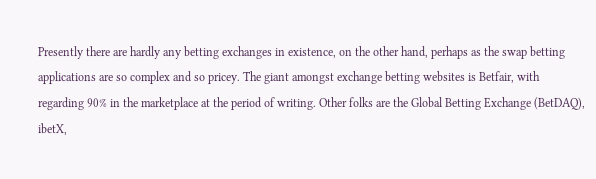Presently there are hardly any betting exchanges in existence, on the other hand, perhaps as the swap betting applications are so complex and so pricey. The giant amongst exchange betting websites is Betfair, with regarding 90% in the marketplace at the period of writing. Other folks are the Global Betting Exchange (BetDAQ), ibetX,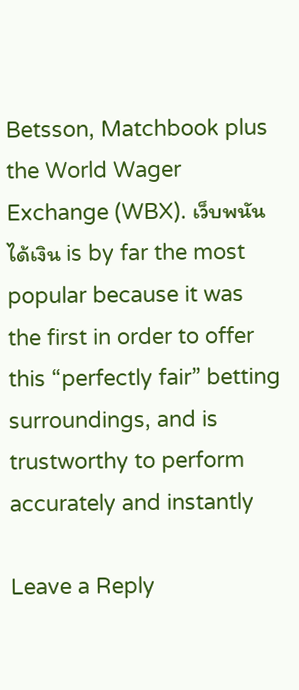Betsson, Matchbook plus the World Wager Exchange (WBX). เว็บพนัน ได้เงิน is by far the most popular because it was the first in order to offer this “perfectly fair” betting surroundings, and is trustworthy to perform accurately and instantly

Leave a Reply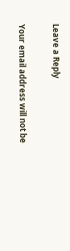Leave a Reply

Your email address will not be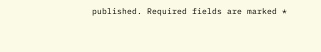published. Required fields are marked *